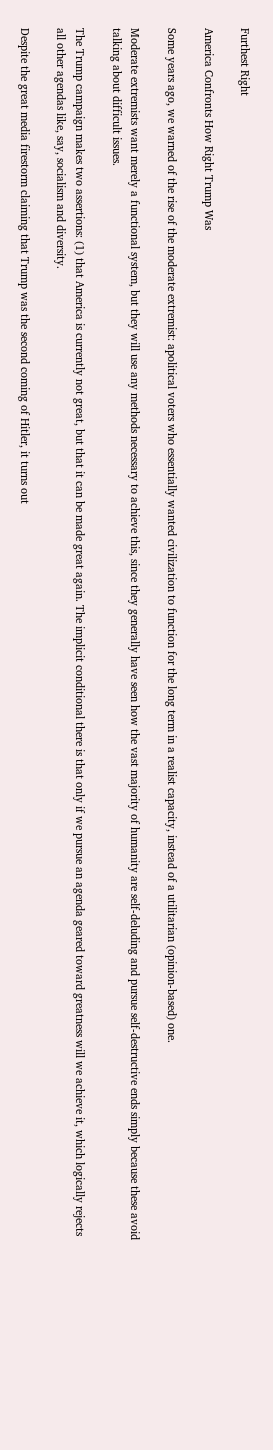Furthest Right

America Confronts How Right Trump Was

Some years ago, we warned of the rise of the moderate extremist: apolitical voters who essentially wanted civilization to function for the long term in a realist capacity, instead of a utilitarian (opinion-based) one.

Moderate extremists want merely a functional system, but they will use any methods necessary to achieve this, since they generally have seen how the vast majority of humanity are self-deluding and pursue self-destructive ends simply because these avoid talking about difficult issues.

The Trump campaign makes two assertions: (1) that America is currently not great, but that it can be made great again. The implicit conditional there is that only if we pursue an agenda geared toward greatness will we achieve it, which logically rejects all other agendas like, say, socialism and diversity.

Despite the great media firestorm claiming that Trump was the second coming of Hitler, it turns out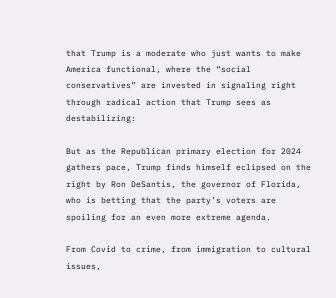that Trump is a moderate who just wants to make America functional, where the “social conservatives” are invested in signaling right through radical action that Trump sees as destabilizing:

But as the Republican primary election for 2024 gathers pace, Trump finds himself eclipsed on the right by Ron DeSantis, the governor of Florida, who is betting that the party’s voters are spoiling for an even more extreme agenda.

From Covid to crime, from immigration to cultural issues,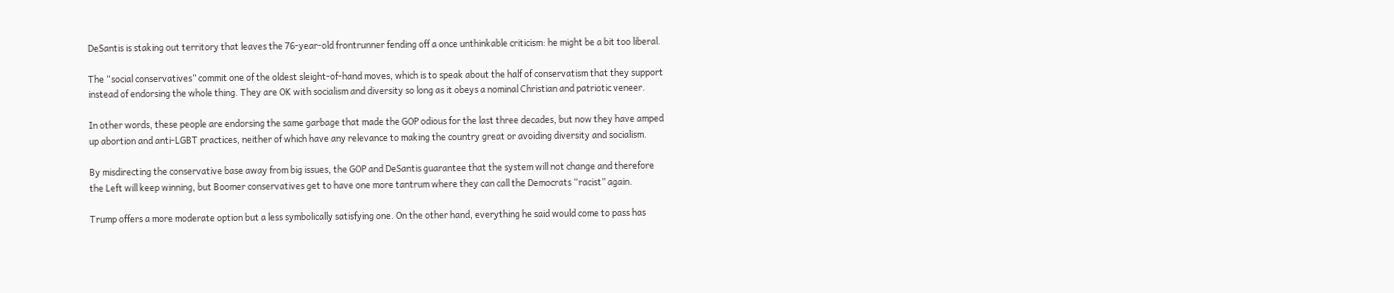DeSantis is staking out territory that leaves the 76-year-old frontrunner fending off a once unthinkable criticism: he might be a bit too liberal.

The “social conservatives” commit one of the oldest sleight-of-hand moves, which is to speak about the half of conservatism that they support instead of endorsing the whole thing. They are OK with socialism and diversity so long as it obeys a nominal Christian and patriotic veneer.

In other words, these people are endorsing the same garbage that made the GOP odious for the last three decades, but now they have amped up abortion and anti-LGBT practices, neither of which have any relevance to making the country great or avoiding diversity and socialism.

By misdirecting the conservative base away from big issues, the GOP and DeSantis guarantee that the system will not change and therefore the Left will keep winning, but Boomer conservatives get to have one more tantrum where they can call the Democrats “racist” again.

Trump offers a more moderate option but a less symbolically satisfying one. On the other hand, everything he said would come to pass has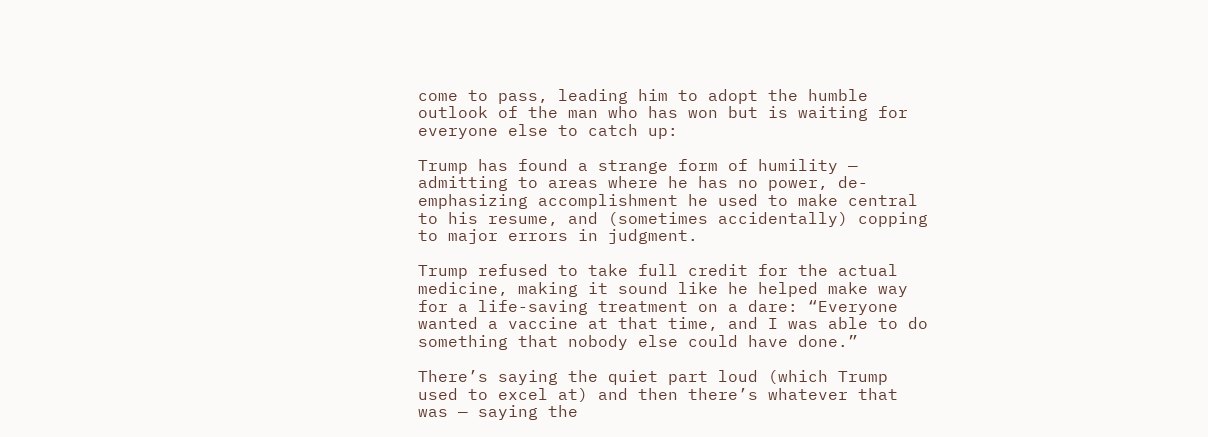come to pass, leading him to adopt the humble outlook of the man who has won but is waiting for everyone else to catch up:

Trump has found a strange form of humility — admitting to areas where he has no power, de-emphasizing accomplishment he used to make central to his resume, and (sometimes accidentally) copping to major errors in judgment.

Trump refused to take full credit for the actual medicine, making it sound like he helped make way for a life-saving treatment on a dare: “Everyone wanted a vaccine at that time, and I was able to do something that nobody else could have done.”

There’s saying the quiet part loud (which Trump used to excel at) and then there’s whatever that was — saying the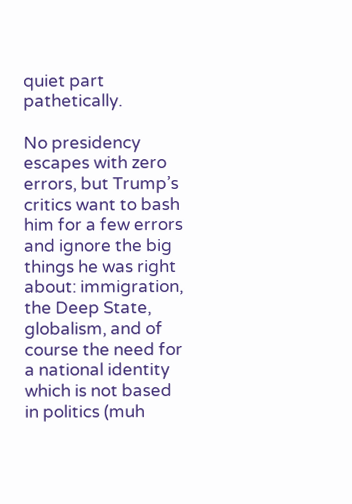quiet part pathetically.

No presidency escapes with zero errors, but Trump’s critics want to bash him for a few errors and ignore the big things he was right about: immigration, the Deep State, globalism, and of course the need for a national identity which is not based in politics (muh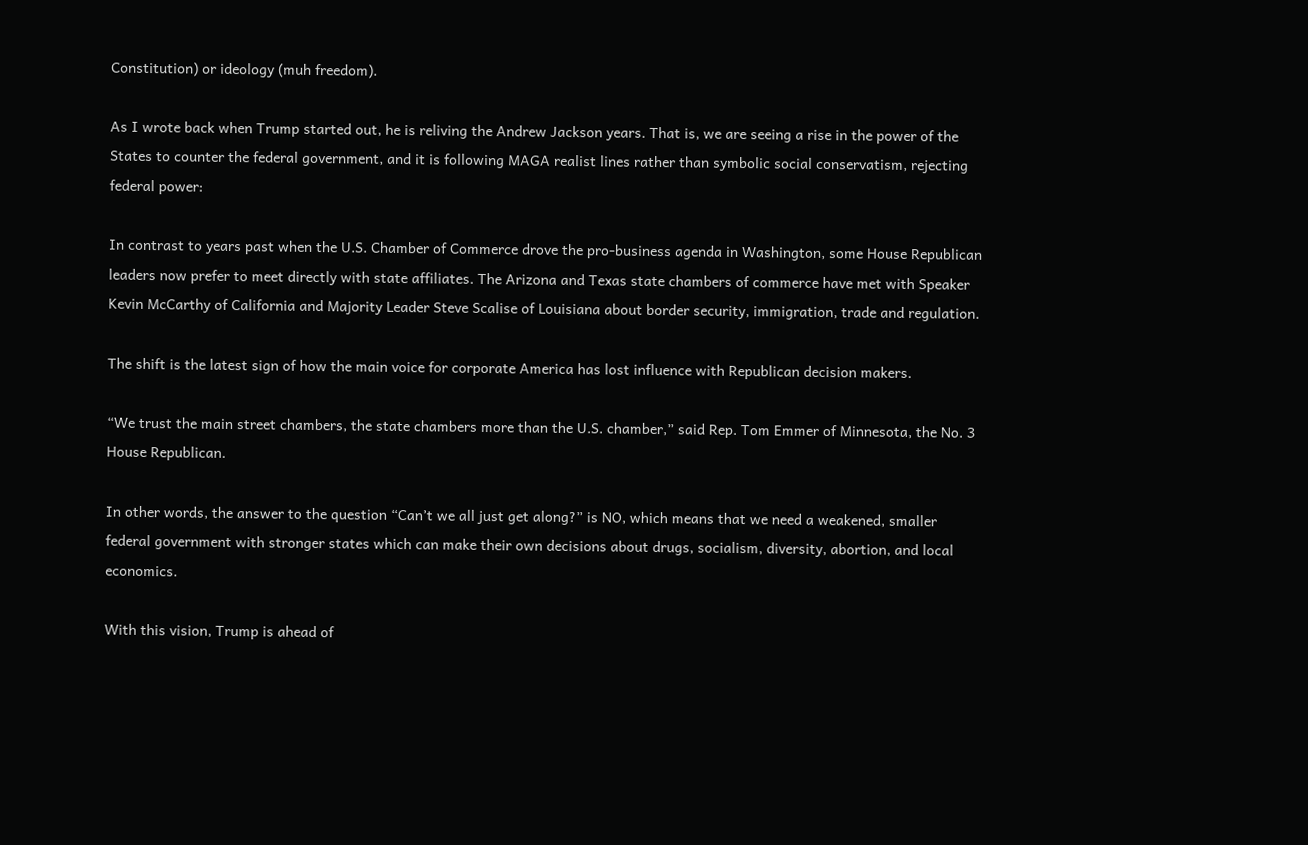Constitution) or ideology (muh freedom).

As I wrote back when Trump started out, he is reliving the Andrew Jackson years. That is, we are seeing a rise in the power of the States to counter the federal government, and it is following MAGA realist lines rather than symbolic social conservatism, rejecting federal power:

In contrast to years past when the U.S. Chamber of Commerce drove the pro-business agenda in Washington, some House Republican leaders now prefer to meet directly with state affiliates. The Arizona and Texas state chambers of commerce have met with Speaker Kevin McCarthy of California and Majority Leader Steve Scalise of Louisiana about border security, immigration, trade and regulation.

The shift is the latest sign of how the main voice for corporate America has lost influence with Republican decision makers.

“We trust the main street chambers, the state chambers more than the U.S. chamber,” said Rep. Tom Emmer of Minnesota, the No. 3 House Republican.

In other words, the answer to the question “Can’t we all just get along?” is NO, which means that we need a weakened, smaller federal government with stronger states which can make their own decisions about drugs, socialism, diversity, abortion, and local economics.

With this vision, Trump is ahead of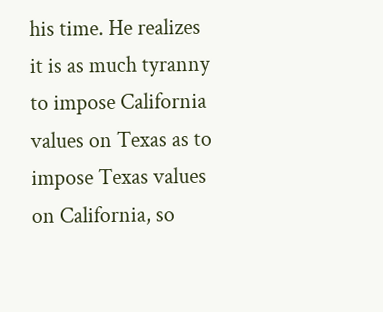his time. He realizes it is as much tyranny to impose California values on Texas as to impose Texas values on California, so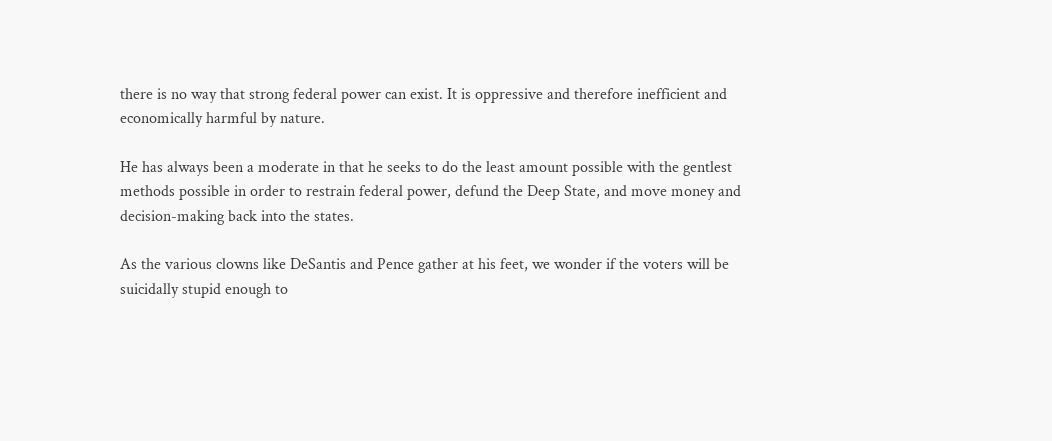there is no way that strong federal power can exist. It is oppressive and therefore inefficient and economically harmful by nature.

He has always been a moderate in that he seeks to do the least amount possible with the gentlest methods possible in order to restrain federal power, defund the Deep State, and move money and decision-making back into the states.

As the various clowns like DeSantis and Pence gather at his feet, we wonder if the voters will be suicidally stupid enough to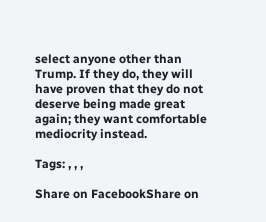select anyone other than Trump. If they do, they will have proven that they do not deserve being made great again; they want comfortable mediocrity instead.

Tags: , , ,

Share on FacebookShare on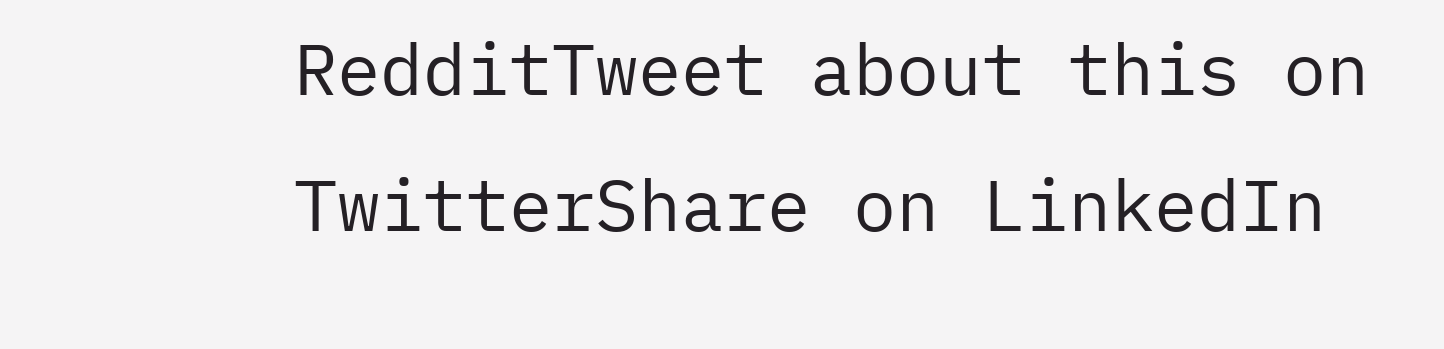RedditTweet about this on TwitterShare on LinkedIn